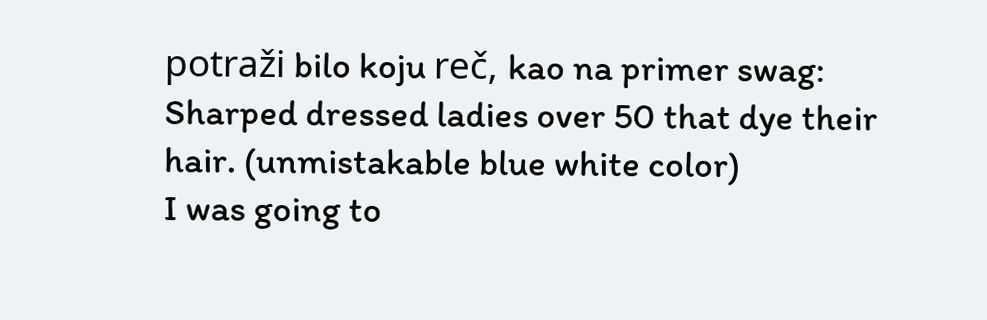potraži bilo koju reč, kao na primer swag:
Sharped dressed ladies over 50 that dye their hair. (unmistakable blue white color)
I was going to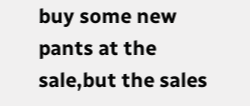buy some new pants at the sale,but the sales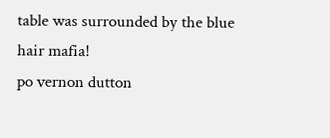table was surrounded by the blue hair mafia!
po vernon dutton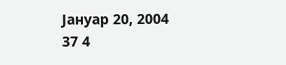Јануар 20, 2004
37 4